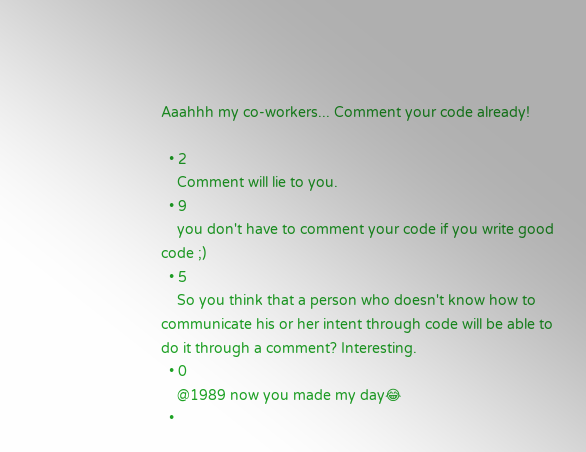Aaahhh my co-workers... Comment your code already!

  • 2
    Comment will lie to you.
  • 9
    you don't have to comment your code if you write good code ;)
  • 5
    So you think that a person who doesn't know how to communicate his or her intent through code will be able to do it through a comment? Interesting.
  • 0
    @1989 now you made my day😂
  •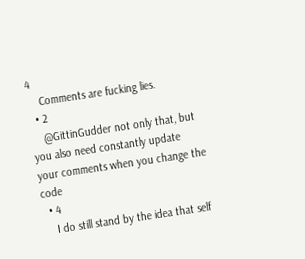4
    Comments are fucking lies.
  • 2
    @GittinGudder not only that, but you also need constantly update your comments when you change the code
  • 4
    I do still stand by the idea that self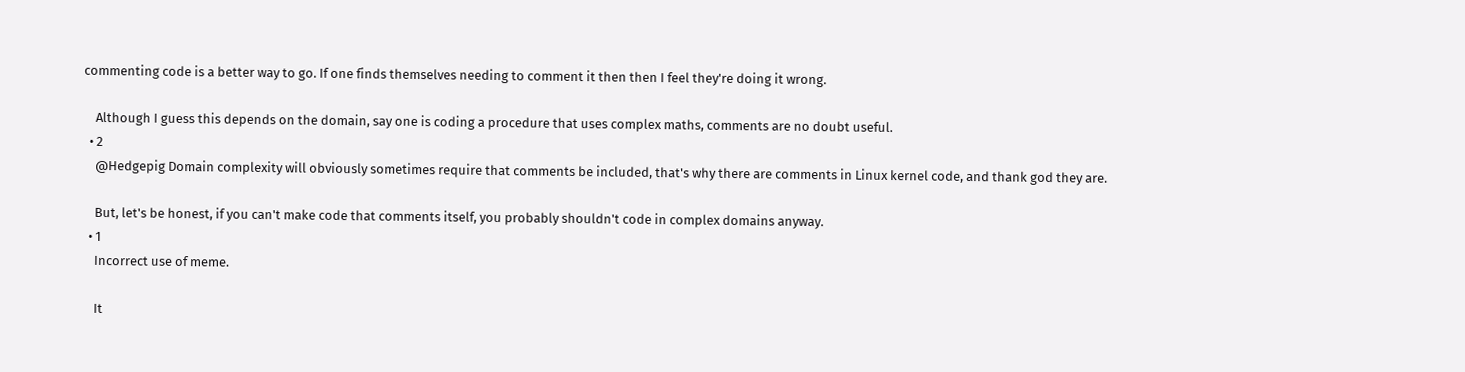commenting code is a better way to go. If one finds themselves needing to comment it then then I feel they're doing it wrong.

    Although I guess this depends on the domain, say one is coding a procedure that uses complex maths, comments are no doubt useful.
  • 2
    @Hedgepig Domain complexity will obviously sometimes require that comments be included, that's why there are comments in Linux kernel code, and thank god they are.

    But, let's be honest, if you can't make code that comments itself, you probably shouldn't code in complex domains anyway.
  • 1
    Incorrect use of meme.

    It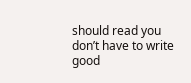should read you don’t have to write good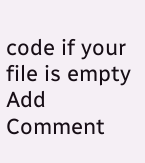code if your file is empty
Add Comment